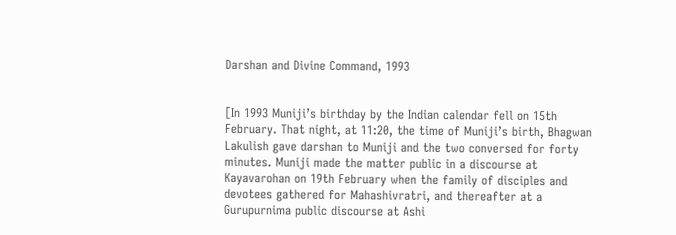Darshan and Divine Command, 1993


[In 1993 Muniji’s birthday by the Indian calendar fell on 15th February. That night, at 11:20, the time of Muniji’s birth, Bhagwan Lakulish gave darshan to Muniji and the two conversed for forty minutes. Muniji made the matter public in a discourse at Kayavarohan on 19th February when the family of disciples and devotees gathered for Mahashivratri, and thereafter at a Gurupurnima public discourse at Ashi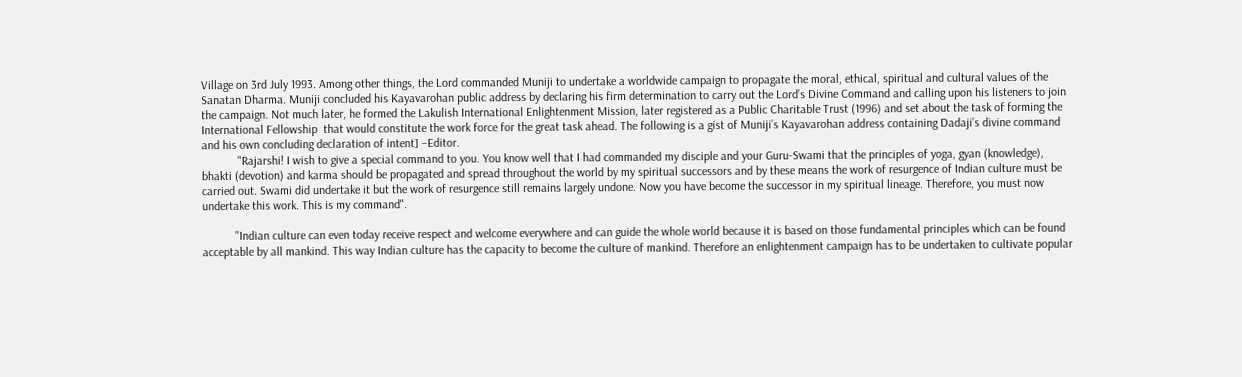Village on 3rd July 1993. Among other things, the Lord commanded Muniji to undertake a worldwide campaign to propagate the moral, ethical, spiritual and cultural values of the Sanatan Dharma. Muniji concluded his Kayavarohan public address by declaring his firm determination to carry out the Lord’s Divine Command and calling upon his listeners to join the campaign. Not much later, he formed the Lakulish International Enlightenment Mission, later registered as a Public Charitable Trust (1996) and set about the task of forming the International Fellowship  that would constitute the work force for the great task ahead. The following is a gist of Muniji’s Kayavarohan address containing Dadaji’s divine command and his own concluding declaration of intent] –Editor.
            "Rajarshi! I wish to give a special command to you. You know well that I had commanded my disciple and your Guru-Swami that the principles of yoga, gyan (knowledge), bhakti (devotion) and karma should be propagated and spread throughout the world by my spiritual successors and by these means the work of resurgence of Indian culture must be carried out. Swami did undertake it but the work of resurgence still remains largely undone. Now you have become the successor in my spiritual lineage. Therefore, you must now undertake this work. This is my command".

           "Indian culture can even today receive respect and welcome everywhere and can guide the whole world because it is based on those fundamental principles which can be found acceptable by all mankind. This way Indian culture has the capacity to become the culture of mankind. Therefore an enlightenment campaign has to be undertaken to cultivate popular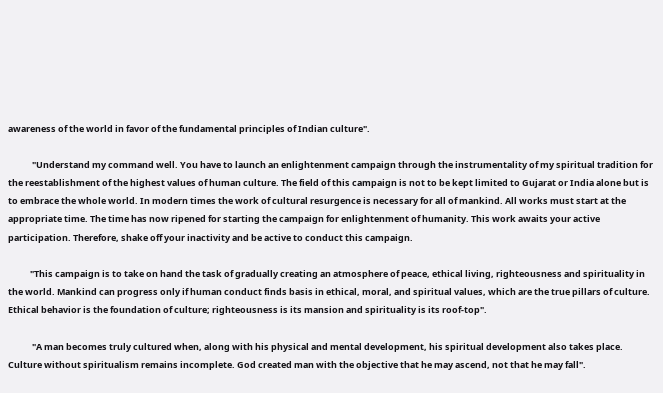awareness of the world in favor of the fundamental principles of Indian culture".

            "Understand my command well. You have to launch an enlightenment campaign through the instrumentality of my spiritual tradition for the reestablishment of the highest values of human culture. The field of this campaign is not to be kept limited to Gujarat or India alone but is to embrace the whole world. In modern times the work of cultural resurgence is necessary for all of mankind. All works must start at the appropriate time. The time has now ripened for starting the campaign for enlightenment of humanity. This work awaits your active participation. Therefore, shake off your inactivity and be active to conduct this campaign.

           "This campaign is to take on hand the task of gradually creating an atmosphere of peace, ethical living, righteousness and spirituality in the world. Mankind can progress only if human conduct finds basis in ethical, moral, and spiritual values, which are the true pillars of culture. Ethical behavior is the foundation of culture; righteousness is its mansion and spirituality is its roof-top".

            "A man becomes truly cultured when, along with his physical and mental development, his spiritual development also takes place. Culture without spiritualism remains incomplete. God created man with the objective that he may ascend, not that he may fall".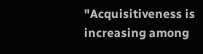"Acquisitiveness is increasing among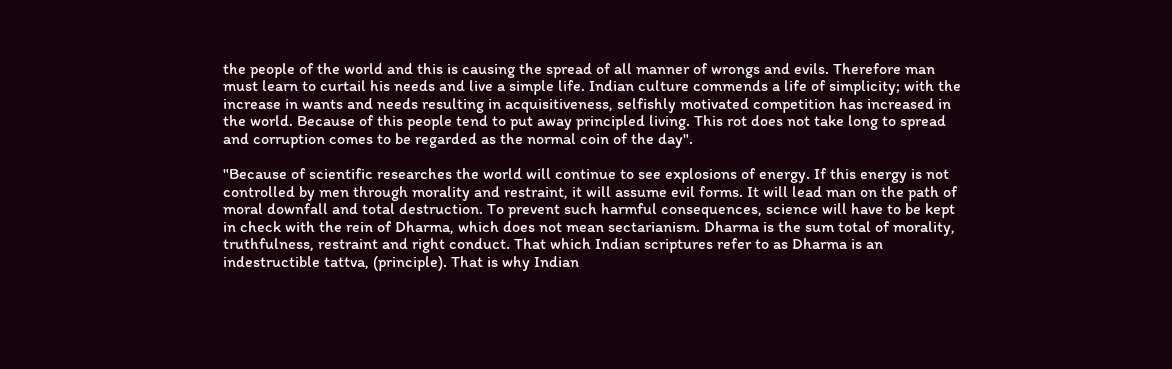the people of the world and this is causing the spread of all manner of wrongs and evils. Therefore man must learn to curtail his needs and live a simple life. Indian culture commends a life of simplicity; with the increase in wants and needs resulting in acquisitiveness, selfishly motivated competition has increased in the world. Because of this people tend to put away principled living. This rot does not take long to spread and corruption comes to be regarded as the normal coin of the day".

"Because of scientific researches the world will continue to see explosions of energy. If this energy is not controlled by men through morality and restraint, it will assume evil forms. It will lead man on the path of moral downfall and total destruction. To prevent such harmful consequences, science will have to be kept in check with the rein of Dharma, which does not mean sectarianism. Dharma is the sum total of morality, truthfulness, restraint and right conduct. That which Indian scriptures refer to as Dharma is an indestructible tattva, (principle). That is why Indian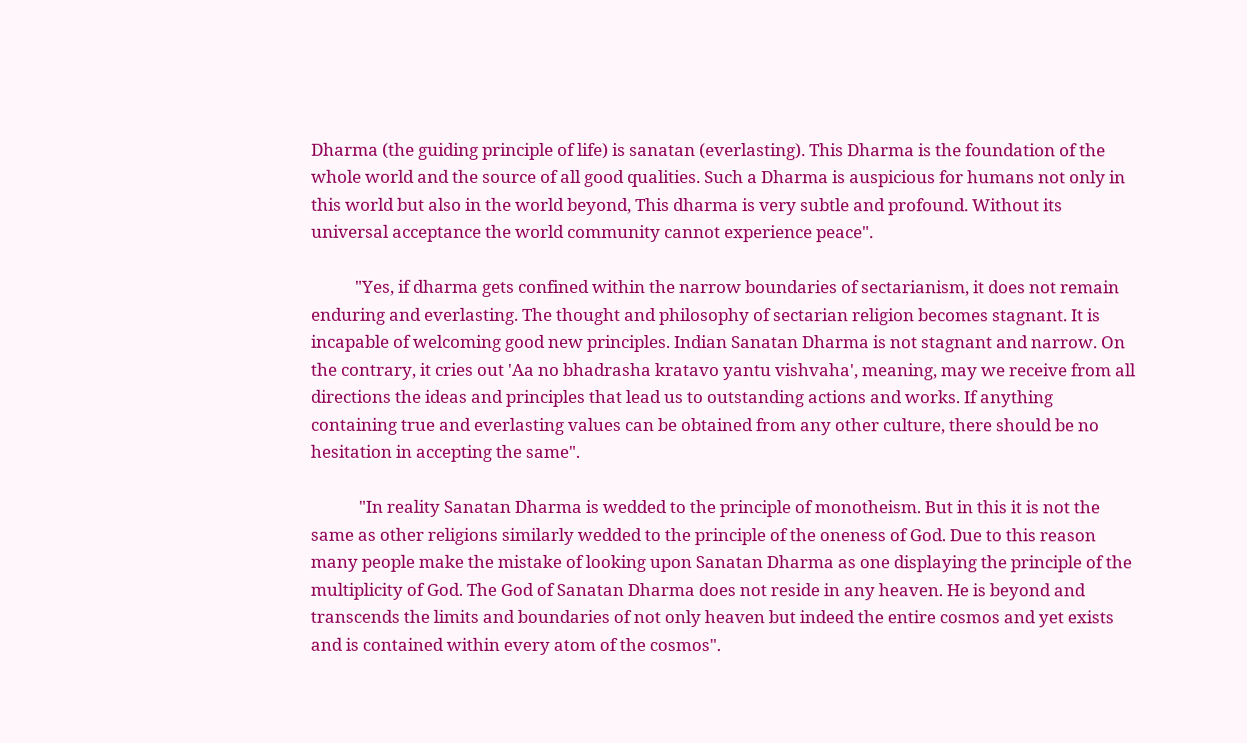Dharma (the guiding principle of life) is sanatan (everlasting). This Dharma is the foundation of the whole world and the source of all good qualities. Such a Dharma is auspicious for humans not only in this world but also in the world beyond, This dharma is very subtle and profound. Without its universal acceptance the world community cannot experience peace".

           "Yes, if dharma gets confined within the narrow boundaries of sectarianism, it does not remain enduring and everlasting. The thought and philosophy of sectarian religion becomes stagnant. It is incapable of welcoming good new principles. Indian Sanatan Dharma is not stagnant and narrow. On the contrary, it cries out 'Aa no bhadrasha kratavo yantu vishvaha', meaning, may we receive from all directions the ideas and principles that lead us to outstanding actions and works. If anything containing true and everlasting values can be obtained from any other culture, there should be no hesitation in accepting the same".

            "In reality Sanatan Dharma is wedded to the principle of monotheism. But in this it is not the same as other religions similarly wedded to the principle of the oneness of God. Due to this reason many people make the mistake of looking upon Sanatan Dharma as one displaying the principle of the multiplicity of God. The God of Sanatan Dharma does not reside in any heaven. He is beyond and transcends the limits and boundaries of not only heaven but indeed the entire cosmos and yet exists and is contained within every atom of the cosmos".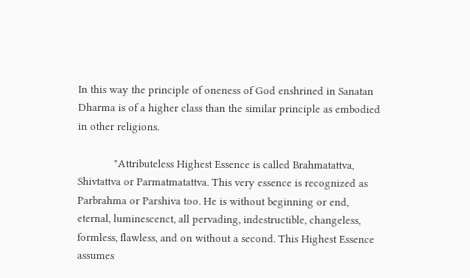In this way the principle of oneness of God enshrined in Sanatan Dharma is of a higher class than the similar principle as embodied in other religions.

            "Attributeless Highest Essence is called Brahmatattva, Shivtattva or Parmatmatattva. This very essence is recognized as Parbrahma or Parshiva too. He is without beginning or end, eternal, luminescenct, all pervading, indestructible, changeless, formless, flawless, and on without a second. This Highest Essence assumes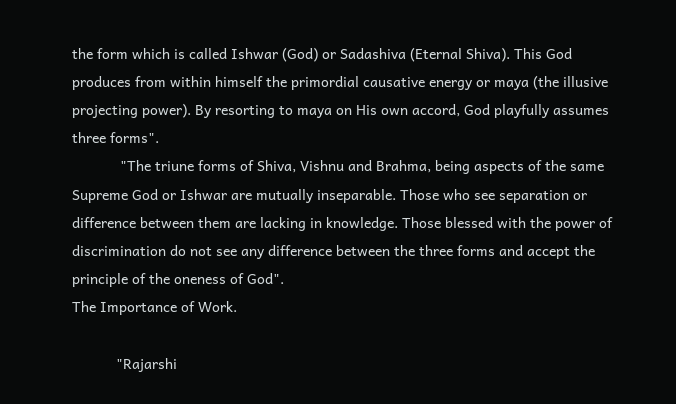the form which is called Ishwar (God) or Sadashiva (Eternal Shiva). This God produces from within himself the primordial causative energy or maya (the illusive projecting power). By resorting to maya on His own accord, God playfully assumes three forms".
            "The triune forms of Shiva, Vishnu and Brahma, being aspects of the same Supreme God or Ishwar are mutually inseparable. Those who see separation or difference between them are lacking in knowledge. Those blessed with the power of discrimination do not see any difference between the three forms and accept the principle of the oneness of God".
The Importance of Work.

           "Rajarshi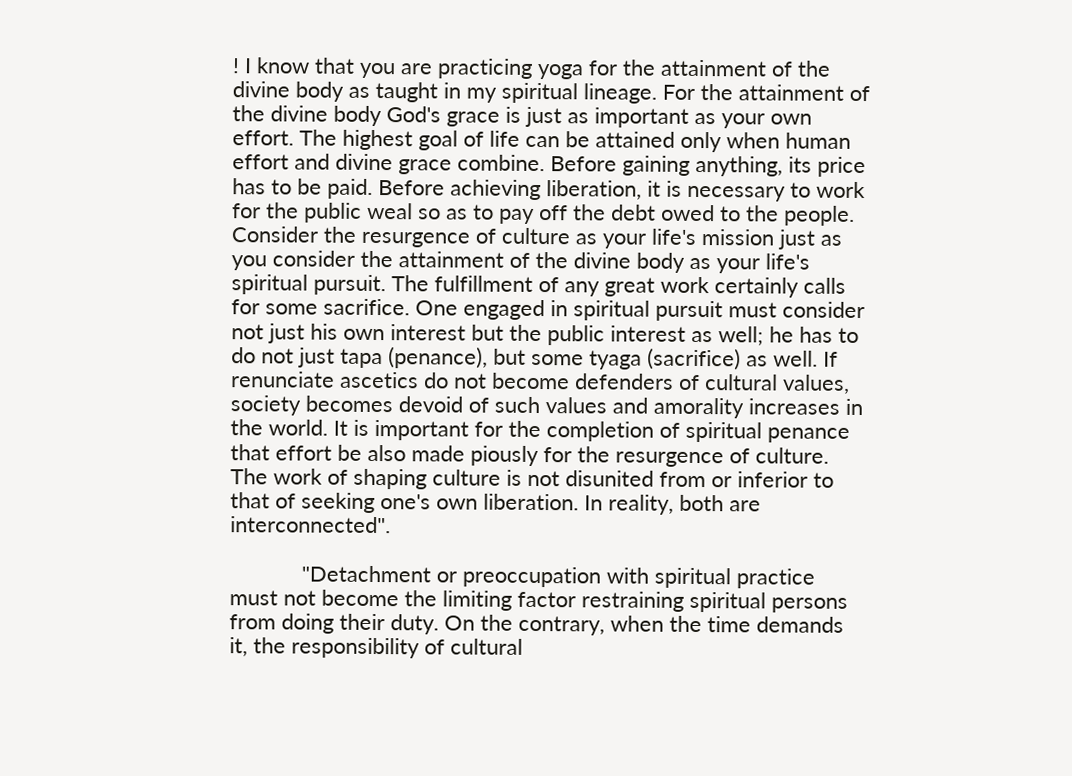! I know that you are practicing yoga for the attainment of the divine body as taught in my spiritual lineage. For the attainment of the divine body God's grace is just as important as your own effort. The highest goal of life can be attained only when human effort and divine grace combine. Before gaining anything, its price has to be paid. Before achieving liberation, it is necessary to work for the public weal so as to pay off the debt owed to the people. Consider the resurgence of culture as your life's mission just as you consider the attainment of the divine body as your life's spiritual pursuit. The fulfillment of any great work certainly calls for some sacrifice. One engaged in spiritual pursuit must consider not just his own interest but the public interest as well; he has to do not just tapa (penance), but some tyaga (sacrifice) as well. If renunciate ascetics do not become defenders of cultural values, society becomes devoid of such values and amorality increases in the world. It is important for the completion of spiritual penance that effort be also made piously for the resurgence of culture. The work of shaping culture is not disunited from or inferior to that of seeking one's own liberation. In reality, both are interconnected".

            "Detachment or preoccupation with spiritual practice must not become the limiting factor restraining spiritual persons from doing their duty. On the contrary, when the time demands it, the responsibility of cultural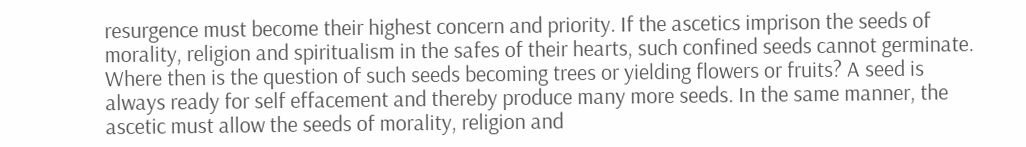resurgence must become their highest concern and priority. If the ascetics imprison the seeds of morality, religion and spiritualism in the safes of their hearts, such confined seeds cannot germinate. Where then is the question of such seeds becoming trees or yielding flowers or fruits? A seed is always ready for self effacement and thereby produce many more seeds. In the same manner, the ascetic must allow the seeds of morality, religion and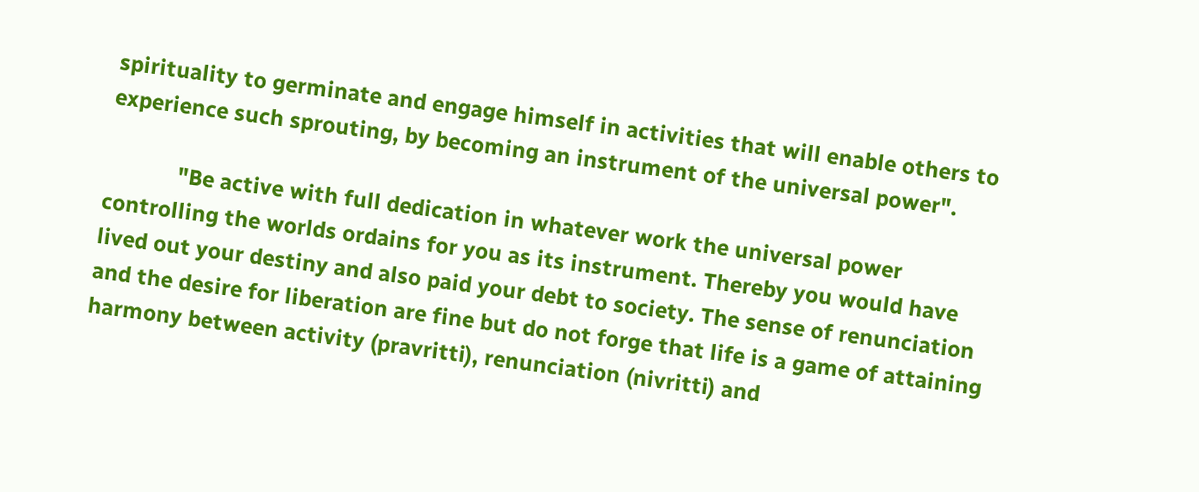spirituality to germinate and engage himself in activities that will enable others to experience such sprouting, by becoming an instrument of the universal power".

            "Be active with full dedication in whatever work the universal power controlling the worlds ordains for you as its instrument. Thereby you would have lived out your destiny and also paid your debt to society. The sense of renunciation and the desire for liberation are fine but do not forge that life is a game of attaining harmony between activity (pravritti), renunciation (nivritti) and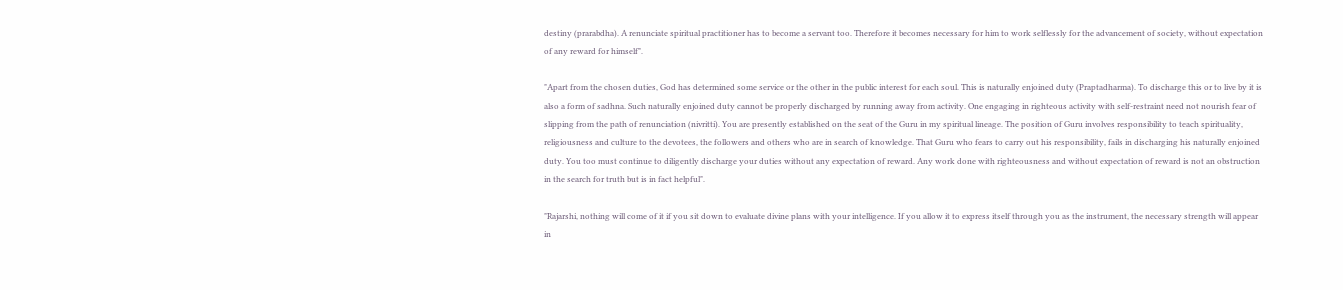destiny (prarabdha). A renunciate spiritual practitioner has to become a servant too. Therefore it becomes necessary for him to work selflessly for the advancement of society, without expectation of any reward for himself".

"Apart from the chosen duties, God has determined some service or the other in the public interest for each soul. This is naturally enjoined duty (Praptadharma). To discharge this or to live by it is also a form of sadhna. Such naturally enjoined duty cannot be properly discharged by running away from activity. One engaging in righteous activity with self-restraint need not nourish fear of slipping from the path of renunciation (nivritti). You are presently established on the seat of the Guru in my spiritual lineage. The position of Guru involves responsibility to teach spirituality, religiousness and culture to the devotees, the followers and others who are in search of knowledge. That Guru who fears to carry out his responsibility, fails in discharging his naturally enjoined duty. You too must continue to diligently discharge your duties without any expectation of reward. Any work done with righteousness and without expectation of reward is not an obstruction in the search for truth but is in fact helpful".

"Rajarshi, nothing will come of it if you sit down to evaluate divine plans with your intelligence. If you allow it to express itself through you as the instrument, the necessary strength will appear in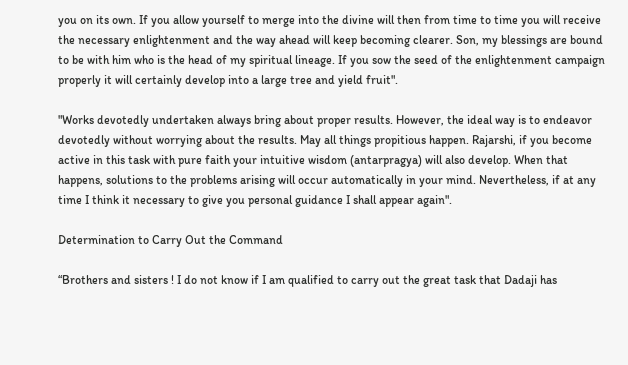you on its own. If you allow yourself to merge into the divine will then from time to time you will receive the necessary enlightenment and the way ahead will keep becoming clearer. Son, my blessings are bound to be with him who is the head of my spiritual lineage. If you sow the seed of the enlightenment campaign properly it will certainly develop into a large tree and yield fruit".

"Works devotedly undertaken always bring about proper results. However, the ideal way is to endeavor devotedly without worrying about the results. May all things propitious happen. Rajarshi, if you become active in this task with pure faith your intuitive wisdom (antarpragya) will also develop. When that happens, solutions to the problems arising will occur automatically in your mind. Nevertheless, if at any time I think it necessary to give you personal guidance I shall appear again".

Determination to Carry Out the Command

“Brothers and sisters ! I do not know if I am qualified to carry out the great task that Dadaji has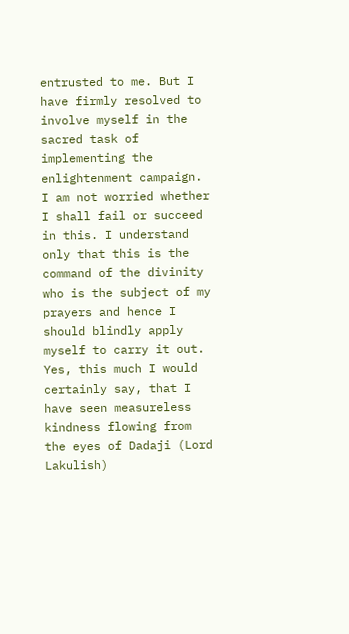entrusted to me. But I have firmly resolved to involve myself in the sacred task of implementing the enlightenment campaign. I am not worried whether I shall fail or succeed in this. I understand only that this is the command of the divinity who is the subject of my prayers and hence I should blindly apply myself to carry it out. Yes, this much I would certainly say, that I have seen measureless kindness flowing from the eyes of Dadaji (Lord Lakulish)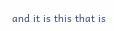and it is this that is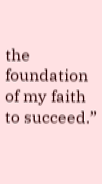the foundation of my faith to succeed.”